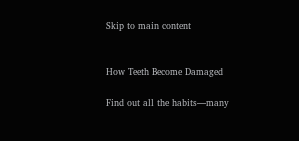Skip to main content


How Teeth Become Damaged

Find out all the habits—many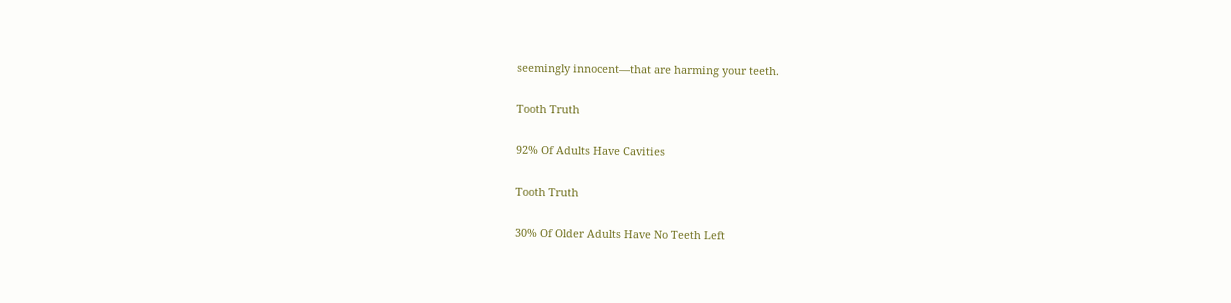seemingly innocent—that are harming your teeth.

Tooth Truth

92% Of Adults Have Cavities

Tooth Truth

30% Of Older Adults Have No Teeth Left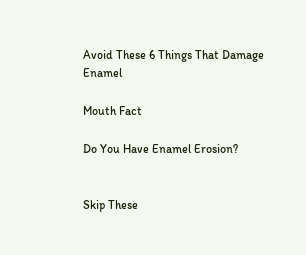Avoid These 6 Things That Damage Enamel

Mouth Fact

Do You Have Enamel Erosion?


Skip These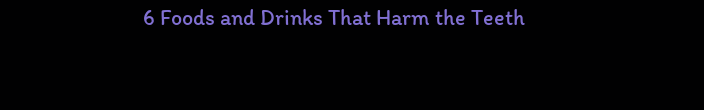6 Foods and Drinks That Harm the Teeth